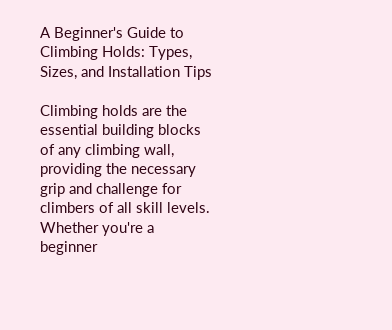A Beginner's Guide to Climbing Holds: Types, Sizes, and Installation Tips

Climbing holds are the essential building blocks of any climbing wall, providing the necessary grip and challenge for climbers of all skill levels. Whether you're a beginner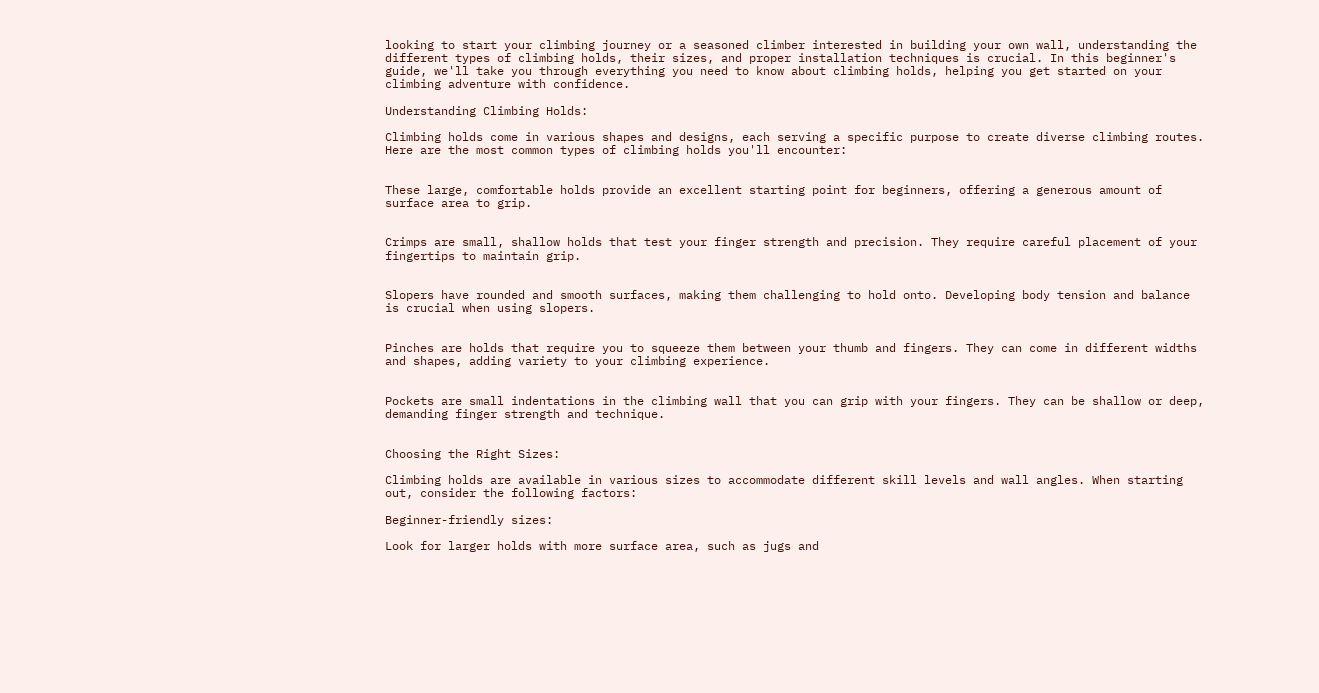looking to start your climbing journey or a seasoned climber interested in building your own wall, understanding the different types of climbing holds, their sizes, and proper installation techniques is crucial. In this beginner's guide, we'll take you through everything you need to know about climbing holds, helping you get started on your climbing adventure with confidence.

Understanding Climbing Holds:

Climbing holds come in various shapes and designs, each serving a specific purpose to create diverse climbing routes. Here are the most common types of climbing holds you'll encounter:


These large, comfortable holds provide an excellent starting point for beginners, offering a generous amount of surface area to grip.


Crimps are small, shallow holds that test your finger strength and precision. They require careful placement of your fingertips to maintain grip.


Slopers have rounded and smooth surfaces, making them challenging to hold onto. Developing body tension and balance is crucial when using slopers.


Pinches are holds that require you to squeeze them between your thumb and fingers. They can come in different widths and shapes, adding variety to your climbing experience.


Pockets are small indentations in the climbing wall that you can grip with your fingers. They can be shallow or deep, demanding finger strength and technique.


Choosing the Right Sizes:

Climbing holds are available in various sizes to accommodate different skill levels and wall angles. When starting out, consider the following factors:

Beginner-friendly sizes:

Look for larger holds with more surface area, such as jugs and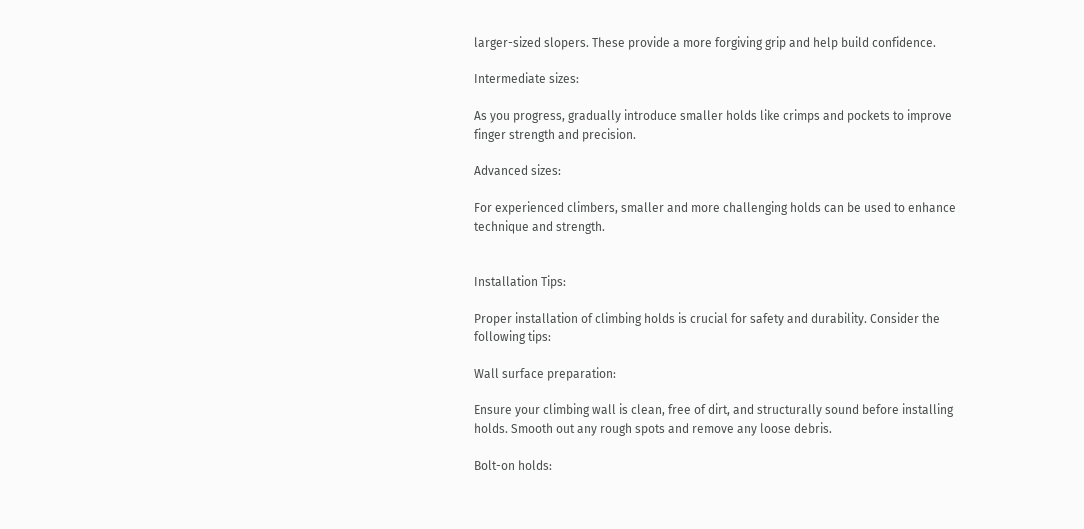larger-sized slopers. These provide a more forgiving grip and help build confidence.

Intermediate sizes:

As you progress, gradually introduce smaller holds like crimps and pockets to improve finger strength and precision.

Advanced sizes:

For experienced climbers, smaller and more challenging holds can be used to enhance technique and strength.


Installation Tips:

Proper installation of climbing holds is crucial for safety and durability. Consider the following tips:

Wall surface preparation:

Ensure your climbing wall is clean, free of dirt, and structurally sound before installing holds. Smooth out any rough spots and remove any loose debris.

Bolt-on holds: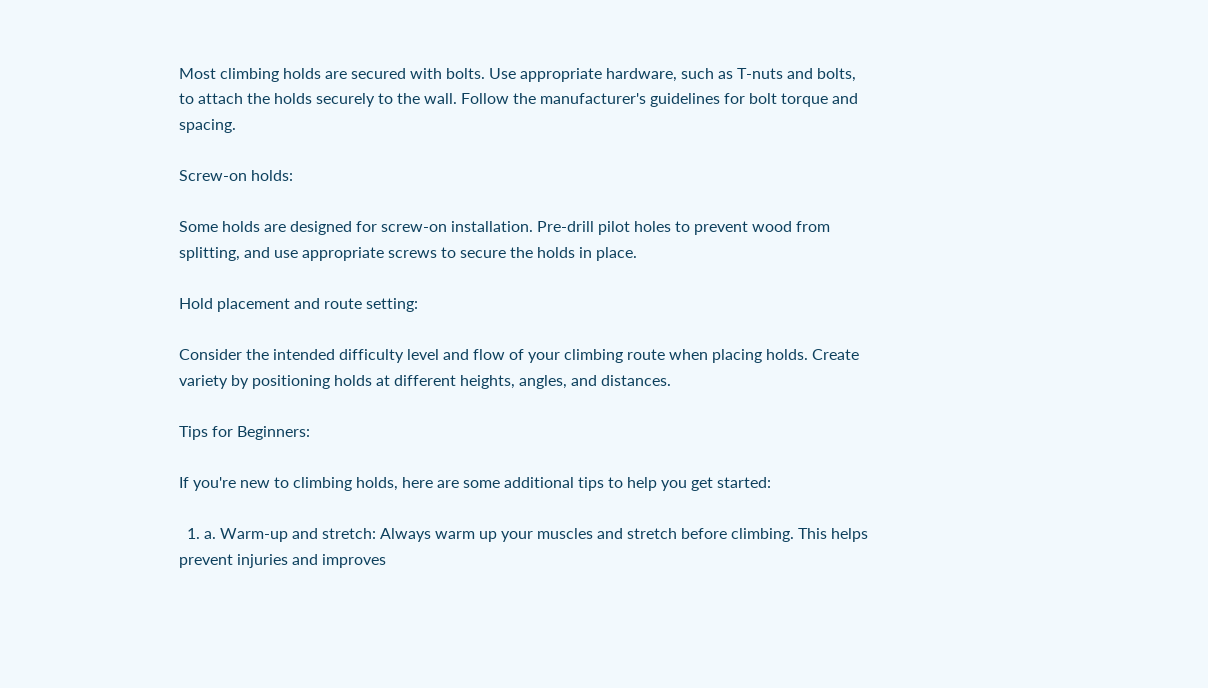Most climbing holds are secured with bolts. Use appropriate hardware, such as T-nuts and bolts, to attach the holds securely to the wall. Follow the manufacturer's guidelines for bolt torque and spacing.

Screw-on holds:

Some holds are designed for screw-on installation. Pre-drill pilot holes to prevent wood from splitting, and use appropriate screws to secure the holds in place.

Hold placement and route setting:

Consider the intended difficulty level and flow of your climbing route when placing holds. Create variety by positioning holds at different heights, angles, and distances.

Tips for Beginners:

If you're new to climbing holds, here are some additional tips to help you get started:

  1. a. Warm-up and stretch: Always warm up your muscles and stretch before climbing. This helps prevent injuries and improves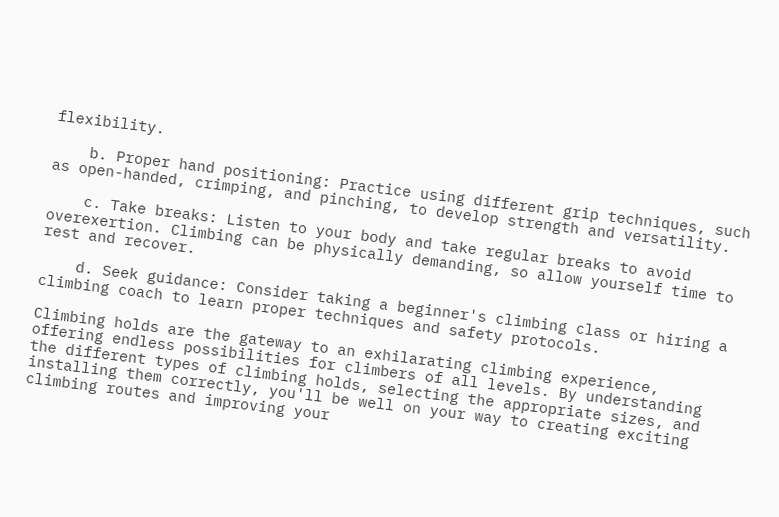flexibility.

    b. Proper hand positioning: Practice using different grip techniques, such as open-handed, crimping, and pinching, to develop strength and versatility.

    c. Take breaks: Listen to your body and take regular breaks to avoid overexertion. Climbing can be physically demanding, so allow yourself time to rest and recover.

    d. Seek guidance: Consider taking a beginner's climbing class or hiring a climbing coach to learn proper techniques and safety protocols.

Climbing holds are the gateway to an exhilarating climbing experience, offering endless possibilities for climbers of all levels. By understanding the different types of climbing holds, selecting the appropriate sizes, and installing them correctly, you'll be well on your way to creating exciting climbing routes and improving your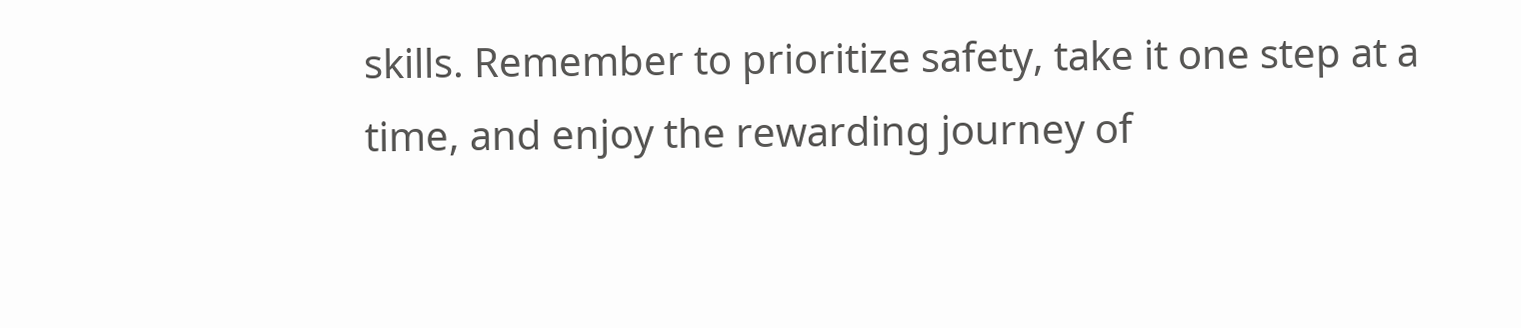skills. Remember to prioritize safety, take it one step at a time, and enjoy the rewarding journey of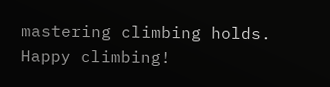mastering climbing holds. Happy climbing!